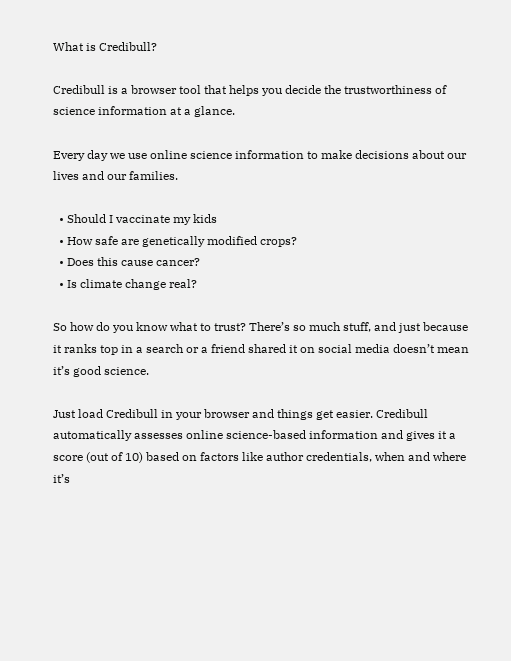What is Credibull?

Credibull is a browser tool that helps you decide the trustworthiness of science information at a glance.

Every day we use online science information to make decisions about our lives and our families.

  • Should I vaccinate my kids
  • How safe are genetically modified crops?
  • Does this cause cancer?
  • Is climate change real?

So how do you know what to trust? There’s so much stuff, and just because it ranks top in a search or a friend shared it on social media doesn’t mean it’s good science.

Just load Credibull in your browser and things get easier. Credibull automatically assesses online science-based information and gives it a score (out of 10) based on factors like author credentials, when and where it’s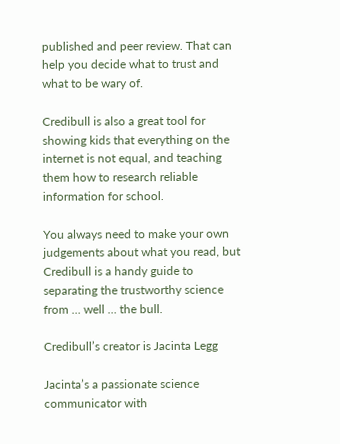published and peer review. That can help you decide what to trust and what to be wary of.

Credibull is also a great tool for showing kids that everything on the internet is not equal, and teaching them how to research reliable information for school.

You always need to make your own judgements about what you read, but Credibull is a handy guide to separating the trustworthy science from … well … the bull.

Credibull’s creator is Jacinta Legg

Jacinta’s a passionate science communicator with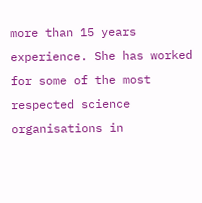more than 15 years experience. She has worked for some of the most respected science organisations in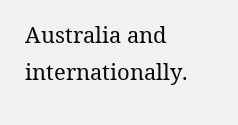Australia and internationally.